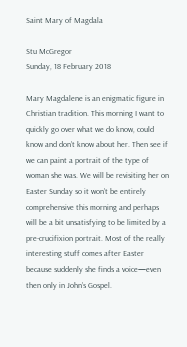Saint Mary of Magdala

Stu McGregor
Sunday, 18 February 2018

Mary Magdalene is an enigmatic figure in Christian tradition. This morning I want to quickly go over what we do know, could know and don’t know about her. Then see if we can paint a portrait of the type of woman she was. We will be revisiting her on Easter Sunday so it won’t be entirely comprehensive this morning and perhaps will be a bit unsatisfying to be limited by a pre-crucifixion portrait. Most of the really interesting stuff comes after Easter because suddenly she finds a voice—even then only in John’s Gospel.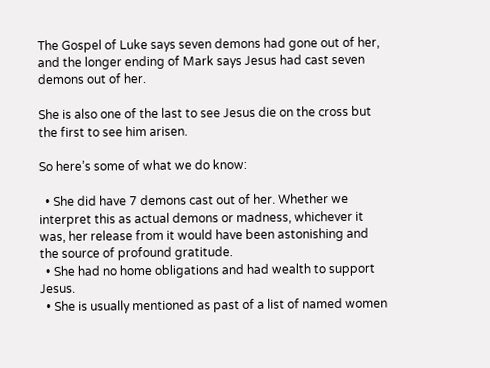The Gospel of Luke says seven demons had gone out of her, and the longer ending of Mark says Jesus had cast seven demons out of her.

She is also one of the last to see Jesus die on the cross but the first to see him arisen.

So here’s some of what we do know:

  • She did have 7 demons cast out of her. Whether we interpret this as actual demons or madness, whichever it was, her release from it would have been astonishing and the source of profound gratitude.
  • She had no home obligations and had wealth to support Jesus.
  • She is usually mentioned as past of a list of named women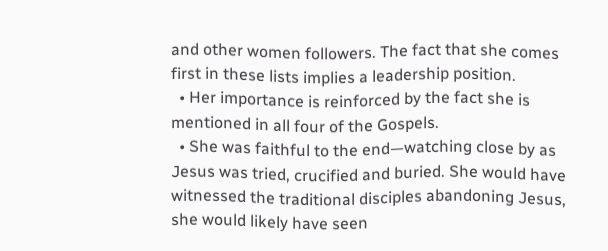and other women followers. The fact that she comes first in these lists implies a leadership position.
  • Her importance is reinforced by the fact she is mentioned in all four of the Gospels.
  • She was faithful to the end—watching close by as Jesus was tried, crucified and buried. She would have witnessed the traditional disciples abandoning Jesus, she would likely have seen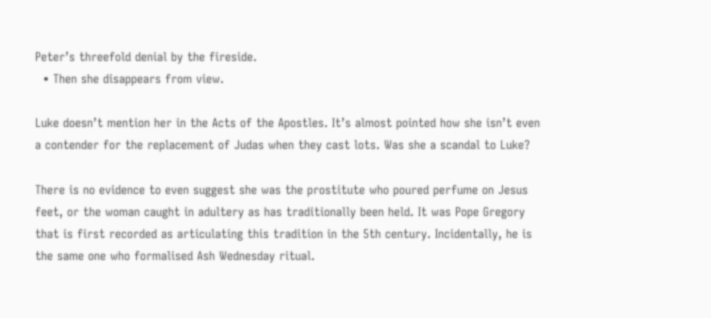Peter’s threefold denial by the fireside.
  • Then she disappears from view.

Luke doesn’t mention her in the Acts of the Apostles. It’s almost pointed how she isn’t even a contender for the replacement of Judas when they cast lots. Was she a scandal to Luke?

There is no evidence to even suggest she was the prostitute who poured perfume on Jesus feet, or the woman caught in adultery as has traditionally been held. It was Pope Gregory that is first recorded as articulating this tradition in the 5th century. Incidentally, he is the same one who formalised Ash Wednesday ritual.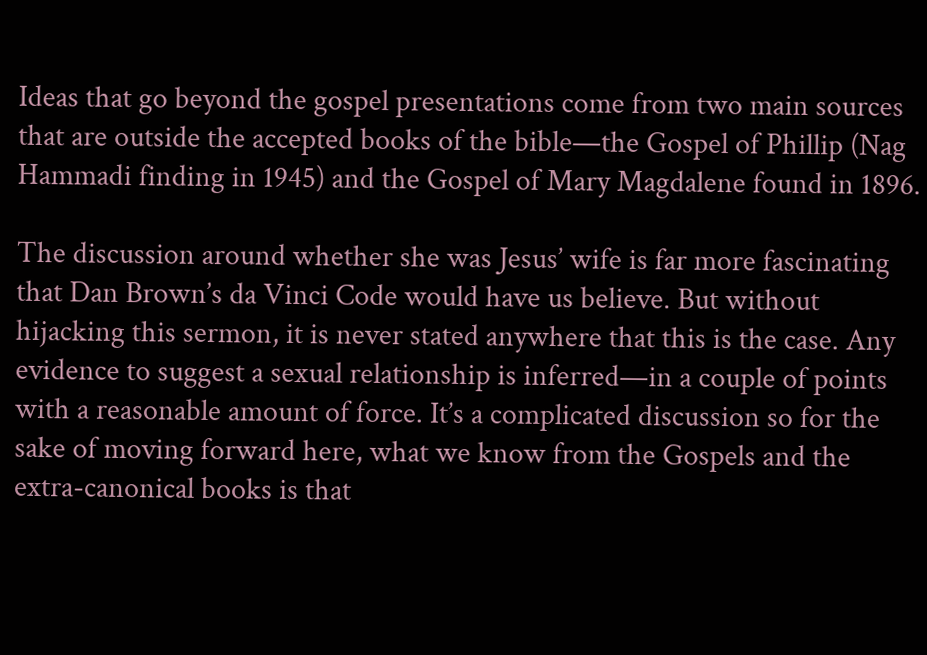Ideas that go beyond the gospel presentations come from two main sources that are outside the accepted books of the bible—the Gospel of Phillip (Nag Hammadi finding in 1945) and the Gospel of Mary Magdalene found in 1896.

The discussion around whether she was Jesus’ wife is far more fascinating that Dan Brown’s da Vinci Code would have us believe. But without hijacking this sermon, it is never stated anywhere that this is the case. Any evidence to suggest a sexual relationship is inferred—in a couple of points with a reasonable amount of force. It’s a complicated discussion so for the sake of moving forward here, what we know from the Gospels and the extra-canonical books is that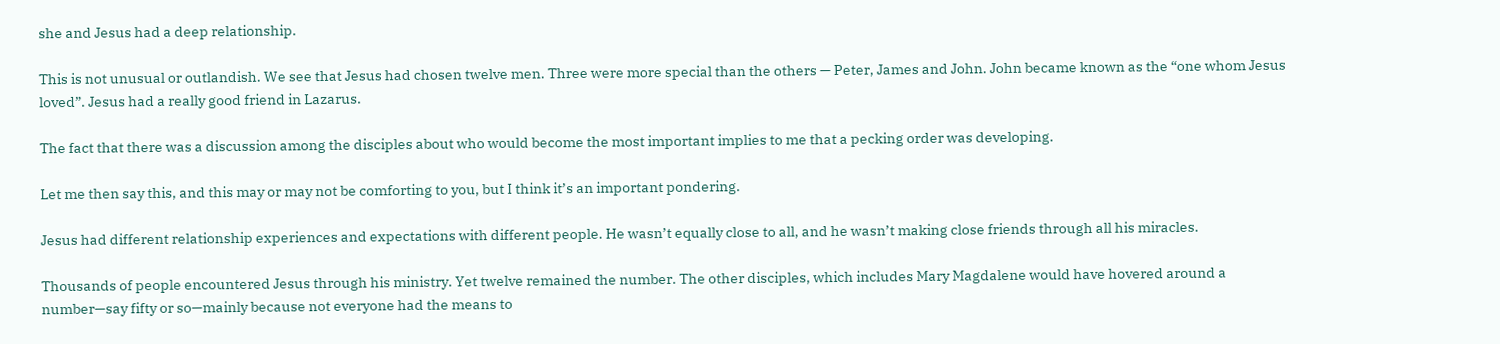she and Jesus had a deep relationship.

This is not unusual or outlandish. We see that Jesus had chosen twelve men. Three were more special than the others — Peter, James and John. John became known as the “one whom Jesus loved”. Jesus had a really good friend in Lazarus.

The fact that there was a discussion among the disciples about who would become the most important implies to me that a pecking order was developing.

Let me then say this, and this may or may not be comforting to you, but I think it’s an important pondering.

Jesus had different relationship experiences and expectations with different people. He wasn’t equally close to all, and he wasn’t making close friends through all his miracles.

Thousands of people encountered Jesus through his ministry. Yet twelve remained the number. The other disciples, which includes Mary Magdalene would have hovered around a number—say fifty or so—mainly because not everyone had the means to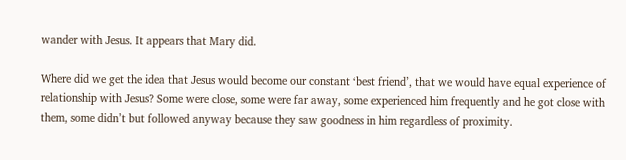wander with Jesus. It appears that Mary did.

Where did we get the idea that Jesus would become our constant ‘best friend’, that we would have equal experience of relationship with Jesus? Some were close, some were far away, some experienced him frequently and he got close with them, some didn’t but followed anyway because they saw goodness in him regardless of proximity.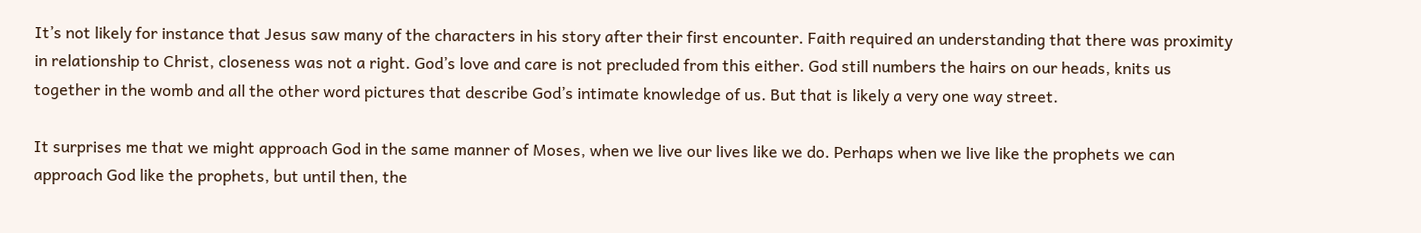It’s not likely for instance that Jesus saw many of the characters in his story after their first encounter. Faith required an understanding that there was proximity in relationship to Christ, closeness was not a right. God’s love and care is not precluded from this either. God still numbers the hairs on our heads, knits us together in the womb and all the other word pictures that describe God’s intimate knowledge of us. But that is likely a very one way street.

It surprises me that we might approach God in the same manner of Moses, when we live our lives like we do. Perhaps when we live like the prophets we can approach God like the prophets, but until then, the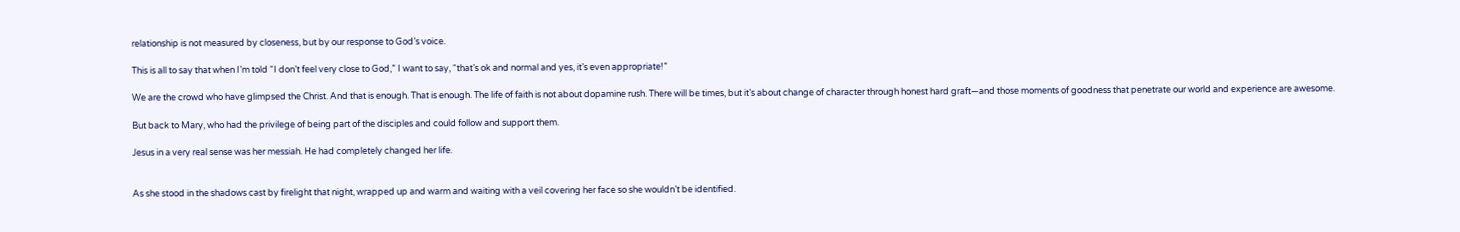relationship is not measured by closeness, but by our response to God’s voice.

This is all to say that when I’m told “I don’t feel very close to God,” I want to say, “that’s ok and normal and yes, it’s even appropriate!”

We are the crowd who have glimpsed the Christ. And that is enough. That is enough. The life of faith is not about dopamine rush. There will be times, but it’s about change of character through honest hard graft—and those moments of goodness that penetrate our world and experience are awesome.

But back to Mary, who had the privilege of being part of the disciples and could follow and support them.

Jesus in a very real sense was her messiah. He had completely changed her life.


As she stood in the shadows cast by firelight that night, wrapped up and warm and waiting with a veil covering her face so she wouldn’t be identified.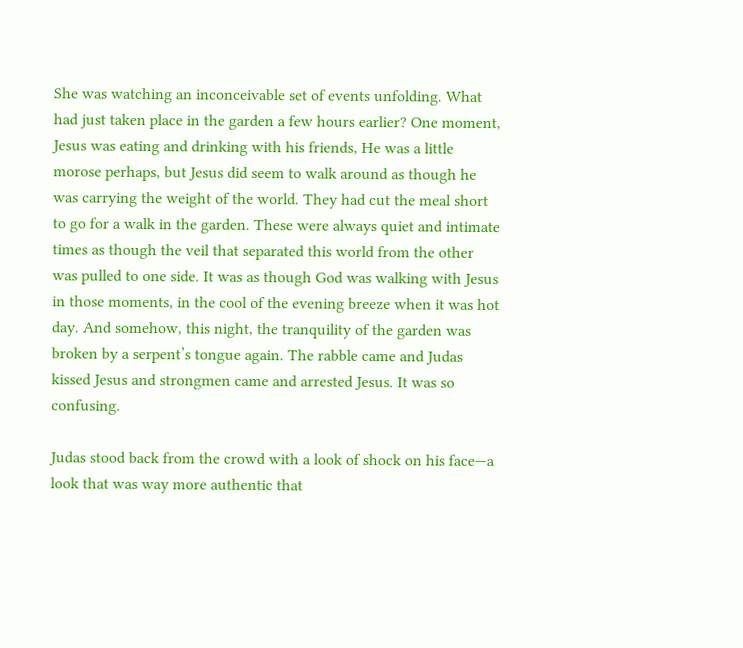She was watching an inconceivable set of events unfolding. What had just taken place in the garden a few hours earlier? One moment, Jesus was eating and drinking with his friends, He was a little morose perhaps, but Jesus did seem to walk around as though he was carrying the weight of the world. They had cut the meal short to go for a walk in the garden. These were always quiet and intimate times as though the veil that separated this world from the other was pulled to one side. It was as though God was walking with Jesus in those moments, in the cool of the evening breeze when it was hot day. And somehow, this night, the tranquility of the garden was broken by a serpent’s tongue again. The rabble came and Judas kissed Jesus and strongmen came and arrested Jesus. It was so confusing.

Judas stood back from the crowd with a look of shock on his face—a look that was way more authentic that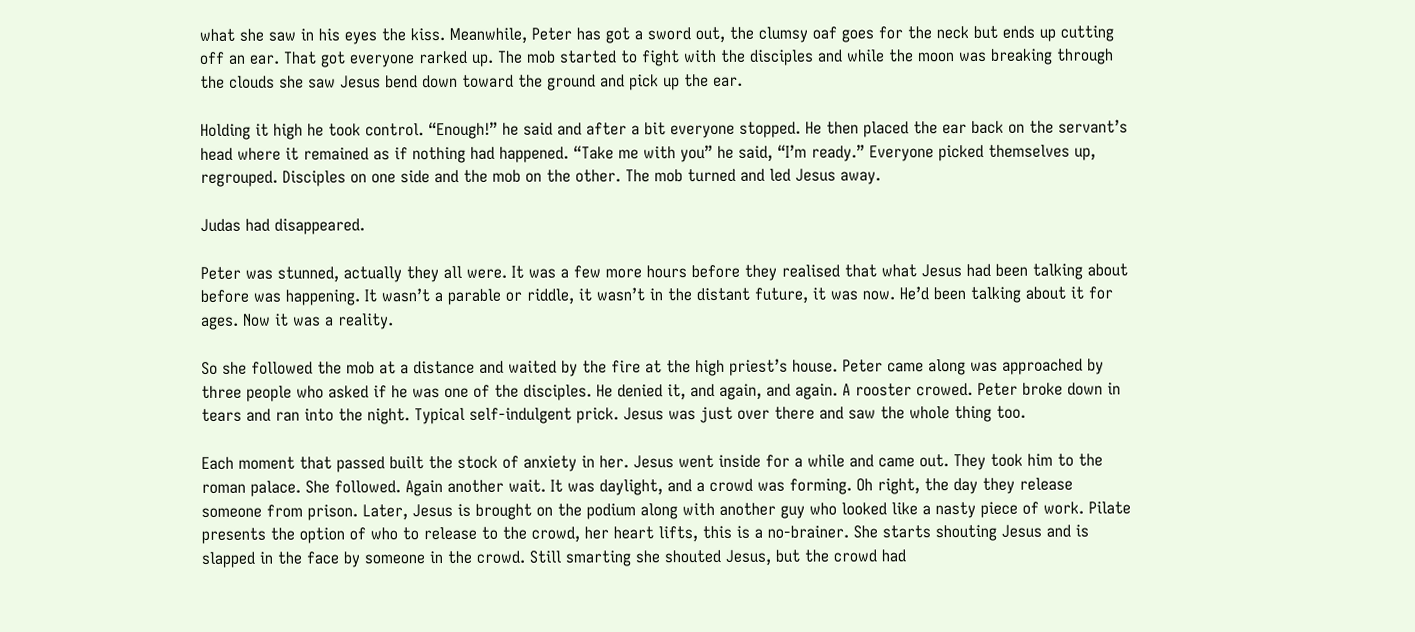what she saw in his eyes the kiss. Meanwhile, Peter has got a sword out, the clumsy oaf goes for the neck but ends up cutting off an ear. That got everyone rarked up. The mob started to fight with the disciples and while the moon was breaking through the clouds she saw Jesus bend down toward the ground and pick up the ear.

Holding it high he took control. “Enough!” he said and after a bit everyone stopped. He then placed the ear back on the servant’s head where it remained as if nothing had happened. “Take me with you” he said, “I’m ready.” Everyone picked themselves up, regrouped. Disciples on one side and the mob on the other. The mob turned and led Jesus away.

Judas had disappeared.

Peter was stunned, actually they all were. It was a few more hours before they realised that what Jesus had been talking about before was happening. It wasn’t a parable or riddle, it wasn’t in the distant future, it was now. He’d been talking about it for ages. Now it was a reality.

So she followed the mob at a distance and waited by the fire at the high priest’s house. Peter came along was approached by three people who asked if he was one of the disciples. He denied it, and again, and again. A rooster crowed. Peter broke down in tears and ran into the night. Typical self-indulgent prick. Jesus was just over there and saw the whole thing too.

Each moment that passed built the stock of anxiety in her. Jesus went inside for a while and came out. They took him to the roman palace. She followed. Again another wait. It was daylight, and a crowd was forming. Oh right, the day they release someone from prison. Later, Jesus is brought on the podium along with another guy who looked like a nasty piece of work. Pilate presents the option of who to release to the crowd, her heart lifts, this is a no-brainer. She starts shouting Jesus and is slapped in the face by someone in the crowd. Still smarting she shouted Jesus, but the crowd had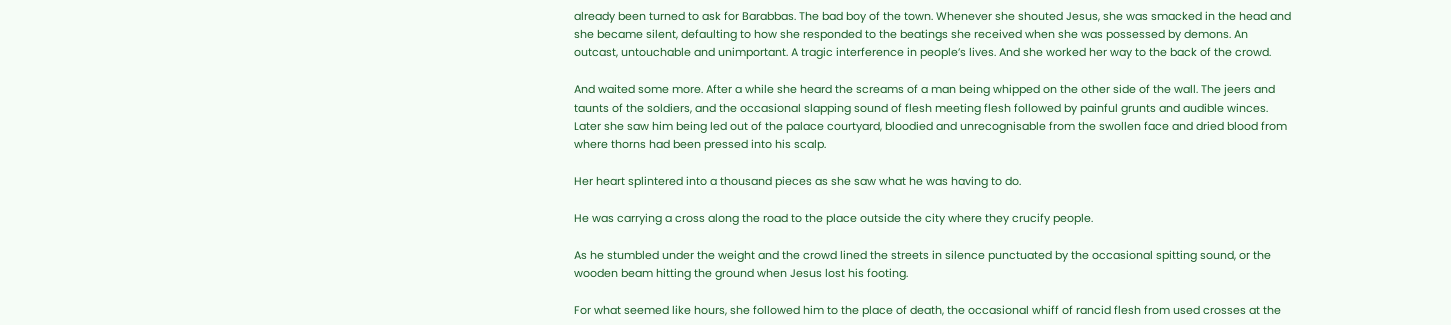already been turned to ask for Barabbas. The bad boy of the town. Whenever she shouted Jesus, she was smacked in the head and she became silent, defaulting to how she responded to the beatings she received when she was possessed by demons. An outcast, untouchable and unimportant. A tragic interference in people’s lives. And she worked her way to the back of the crowd.

And waited some more. After a while she heard the screams of a man being whipped on the other side of the wall. The jeers and taunts of the soldiers, and the occasional slapping sound of flesh meeting flesh followed by painful grunts and audible winces. Later she saw him being led out of the palace courtyard, bloodied and unrecognisable from the swollen face and dried blood from where thorns had been pressed into his scalp.

Her heart splintered into a thousand pieces as she saw what he was having to do.

He was carrying a cross along the road to the place outside the city where they crucify people.

As he stumbled under the weight and the crowd lined the streets in silence punctuated by the occasional spitting sound, or the wooden beam hitting the ground when Jesus lost his footing.

For what seemed like hours, she followed him to the place of death, the occasional whiff of rancid flesh from used crosses at the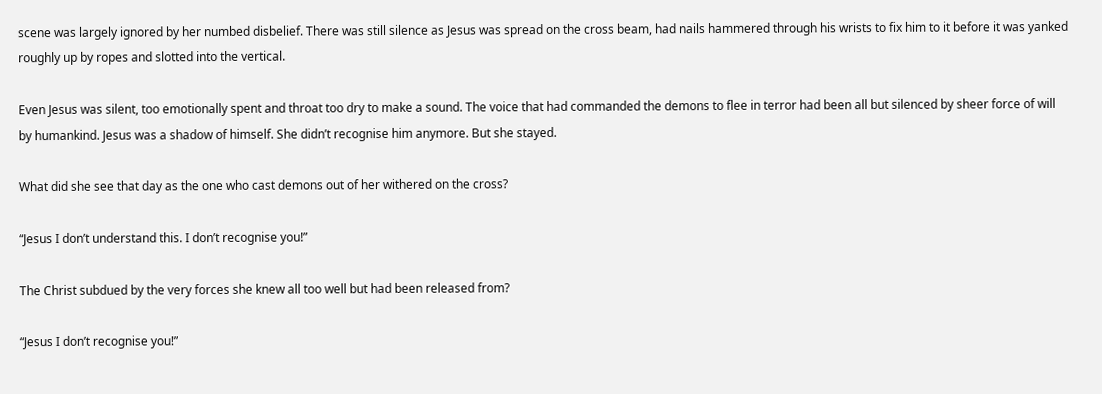scene was largely ignored by her numbed disbelief. There was still silence as Jesus was spread on the cross beam, had nails hammered through his wrists to fix him to it before it was yanked roughly up by ropes and slotted into the vertical.

Even Jesus was silent, too emotionally spent and throat too dry to make a sound. The voice that had commanded the demons to flee in terror had been all but silenced by sheer force of will by humankind. Jesus was a shadow of himself. She didn’t recognise him anymore. But she stayed.

What did she see that day as the one who cast demons out of her withered on the cross?

“Jesus I don’t understand this. I don’t recognise you!”

The Christ subdued by the very forces she knew all too well but had been released from?

“Jesus I don’t recognise you!”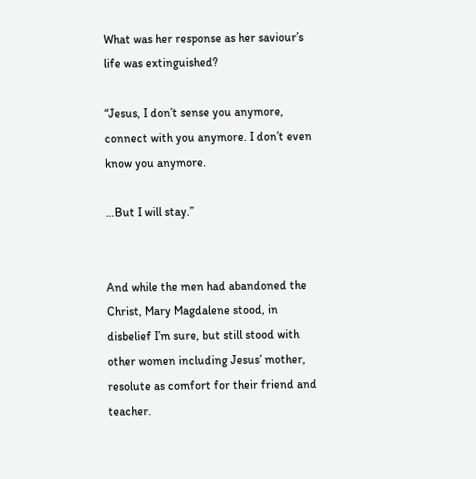What was her response as her saviour’s life was extinguished?

“Jesus, I don’t sense you anymore, connect with you anymore. I don’t even know you anymore.

…But I will stay.”


And while the men had abandoned the Christ, Mary Magdalene stood, in disbelief I’m sure, but still stood with other women including Jesus’ mother, resolute as comfort for their friend and teacher.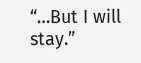“…But I will stay.”